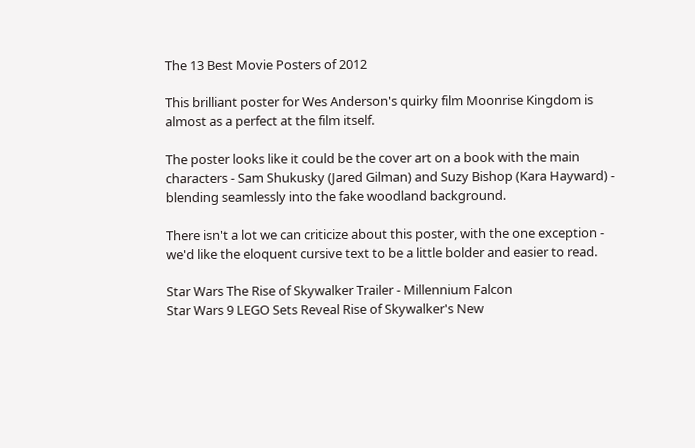The 13 Best Movie Posters of 2012

This brilliant poster for Wes Anderson's quirky film Moonrise Kingdom is almost as a perfect at the film itself.

The poster looks like it could be the cover art on a book with the main characters - Sam Shukusky (Jared Gilman) and Suzy Bishop (Kara Hayward) - blending seamlessly into the fake woodland background.

There isn't a lot we can criticize about this poster, with the one exception - we'd like the eloquent cursive text to be a little bolder and easier to read.

Star Wars The Rise of Skywalker Trailer - Millennium Falcon
Star Wars 9 LEGO Sets Reveal Rise of Skywalker's New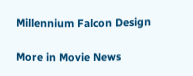Millennium Falcon Design

More in Movie News